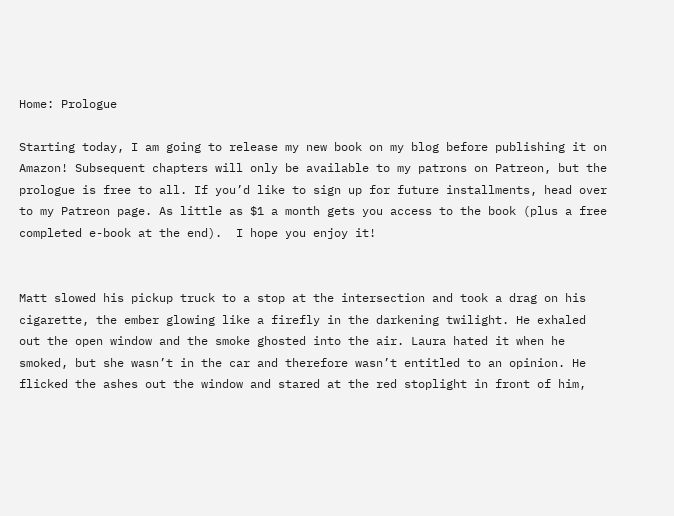Home: Prologue

Starting today, I am going to release my new book on my blog before publishing it on Amazon! Subsequent chapters will only be available to my patrons on Patreon, but the prologue is free to all. If you’d like to sign up for future installments, head over to my Patreon page. As little as $1 a month gets you access to the book (plus a free completed e-book at the end).  I hope you enjoy it!


Matt slowed his pickup truck to a stop at the intersection and took a drag on his cigarette, the ember glowing like a firefly in the darkening twilight. He exhaled out the open window and the smoke ghosted into the air. Laura hated it when he smoked, but she wasn’t in the car and therefore wasn’t entitled to an opinion. He flicked the ashes out the window and stared at the red stoplight in front of him,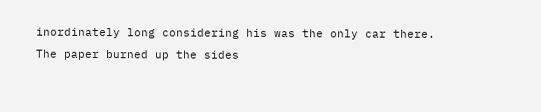inordinately long considering his was the only car there. The paper burned up the sides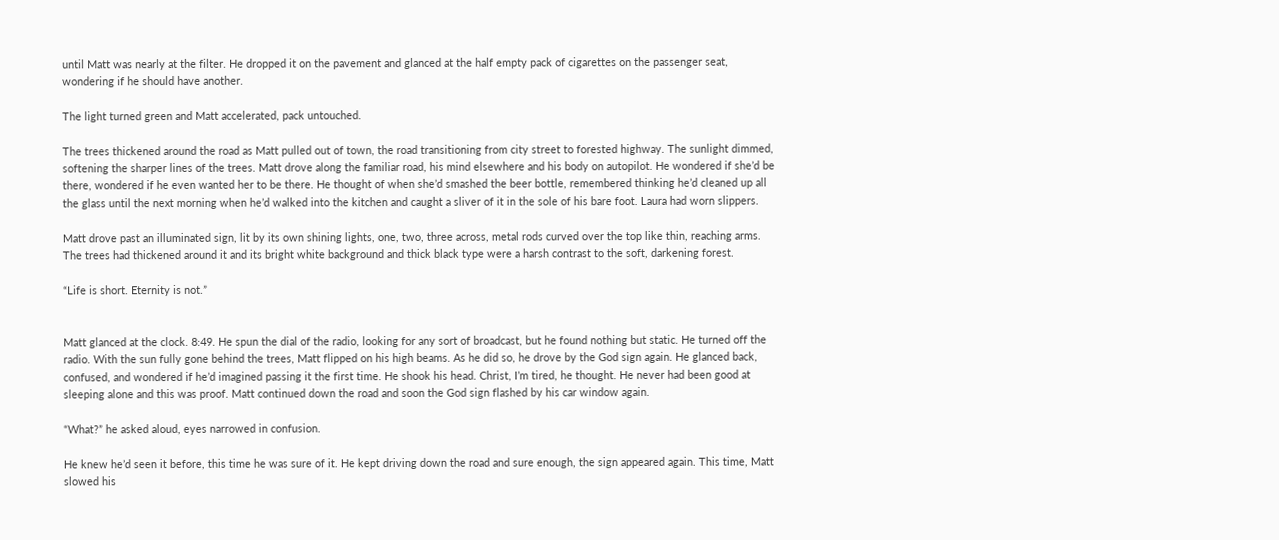until Matt was nearly at the filter. He dropped it on the pavement and glanced at the half empty pack of cigarettes on the passenger seat, wondering if he should have another.

The light turned green and Matt accelerated, pack untouched.

The trees thickened around the road as Matt pulled out of town, the road transitioning from city street to forested highway. The sunlight dimmed, softening the sharper lines of the trees. Matt drove along the familiar road, his mind elsewhere and his body on autopilot. He wondered if she’d be there, wondered if he even wanted her to be there. He thought of when she’d smashed the beer bottle, remembered thinking he’d cleaned up all the glass until the next morning when he’d walked into the kitchen and caught a sliver of it in the sole of his bare foot. Laura had worn slippers.

Matt drove past an illuminated sign, lit by its own shining lights, one, two, three across, metal rods curved over the top like thin, reaching arms. The trees had thickened around it and its bright white background and thick black type were a harsh contrast to the soft, darkening forest.

“Life is short. Eternity is not.”


Matt glanced at the clock. 8:49. He spun the dial of the radio, looking for any sort of broadcast, but he found nothing but static. He turned off the radio. With the sun fully gone behind the trees, Matt flipped on his high beams. As he did so, he drove by the God sign again. He glanced back, confused, and wondered if he’d imagined passing it the first time. He shook his head. Christ, I’m tired, he thought. He never had been good at sleeping alone and this was proof. Matt continued down the road and soon the God sign flashed by his car window again.

“What?” he asked aloud, eyes narrowed in confusion.

He knew he’d seen it before, this time he was sure of it. He kept driving down the road and sure enough, the sign appeared again. This time, Matt slowed his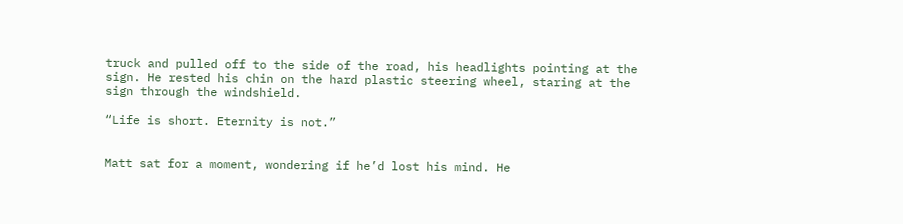truck and pulled off to the side of the road, his headlights pointing at the sign. He rested his chin on the hard plastic steering wheel, staring at the sign through the windshield.

“Life is short. Eternity is not.”


Matt sat for a moment, wondering if he’d lost his mind. He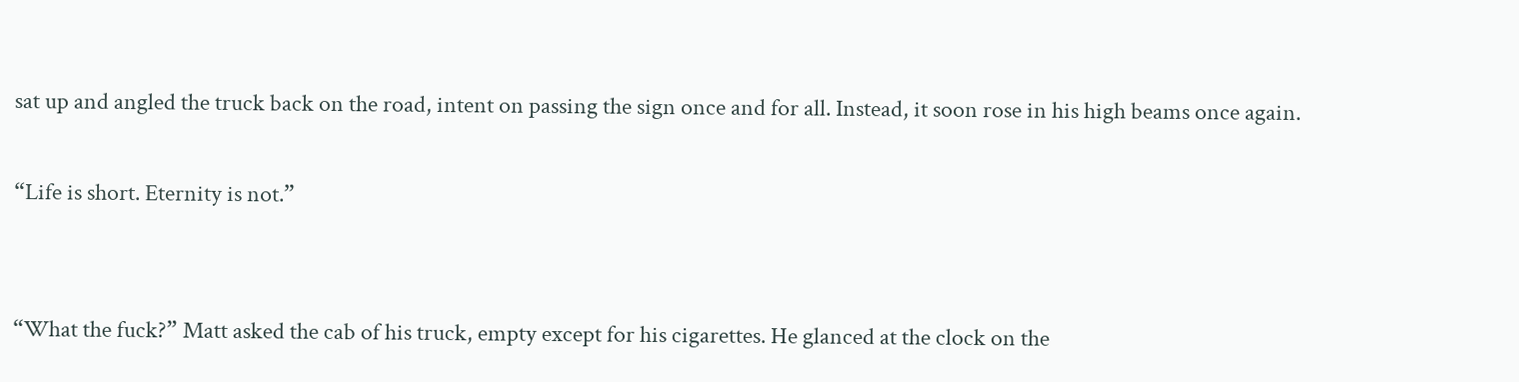sat up and angled the truck back on the road, intent on passing the sign once and for all. Instead, it soon rose in his high beams once again.

“Life is short. Eternity is not.”


“What the fuck?” Matt asked the cab of his truck, empty except for his cigarettes. He glanced at the clock on the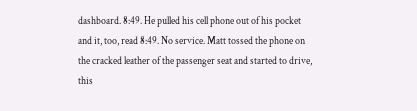dashboard. 8:49. He pulled his cell phone out of his pocket and it, too, read 8:49. No service. Matt tossed the phone on the cracked leather of the passenger seat and started to drive, this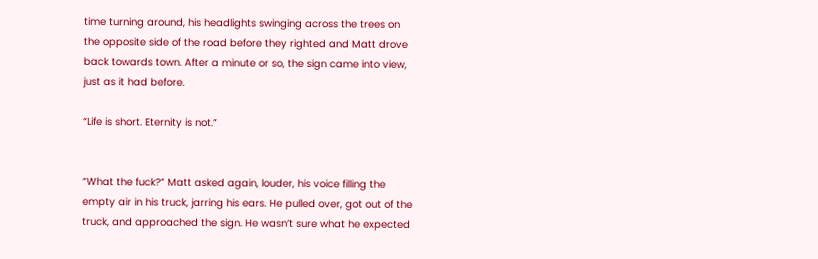time turning around, his headlights swinging across the trees on the opposite side of the road before they righted and Matt drove back towards town. After a minute or so, the sign came into view, just as it had before.

“Life is short. Eternity is not.”


“What the fuck?” Matt asked again, louder, his voice filling the empty air in his truck, jarring his ears. He pulled over, got out of the truck, and approached the sign. He wasn’t sure what he expected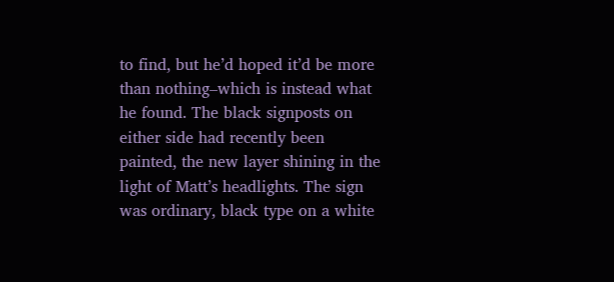to find, but he’d hoped it’d be more than nothing–which is instead what he found. The black signposts on either side had recently been painted, the new layer shining in the light of Matt’s headlights. The sign was ordinary, black type on a white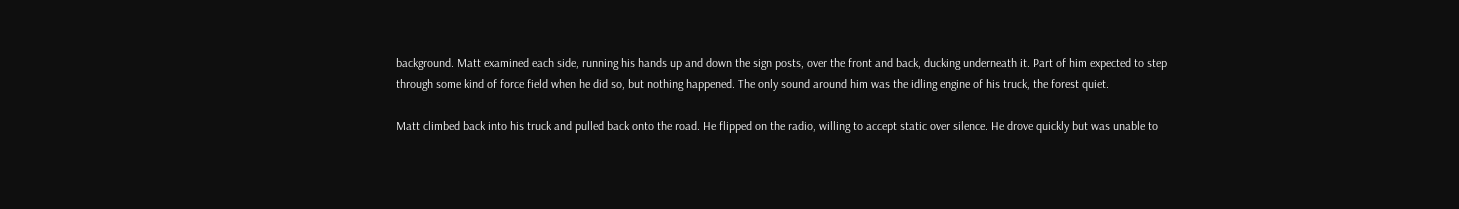background. Matt examined each side, running his hands up and down the sign posts, over the front and back, ducking underneath it. Part of him expected to step through some kind of force field when he did so, but nothing happened. The only sound around him was the idling engine of his truck, the forest quiet.

Matt climbed back into his truck and pulled back onto the road. He flipped on the radio, willing to accept static over silence. He drove quickly but was unable to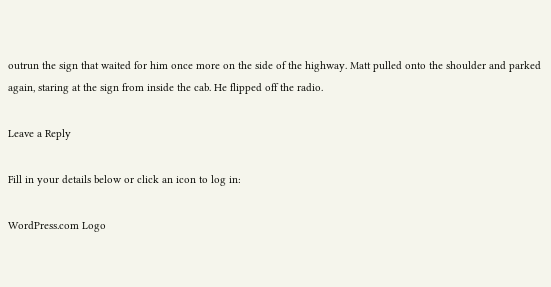outrun the sign that waited for him once more on the side of the highway. Matt pulled onto the shoulder and parked again, staring at the sign from inside the cab. He flipped off the radio.

Leave a Reply

Fill in your details below or click an icon to log in:

WordPress.com Logo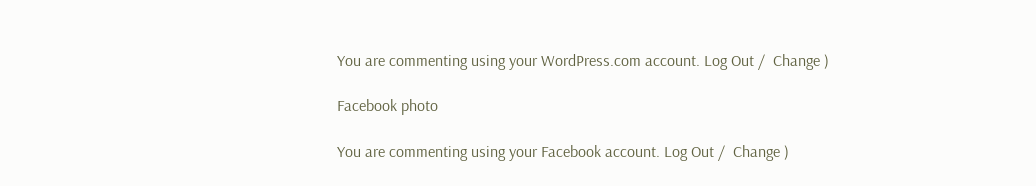You are commenting using your WordPress.com account. Log Out /  Change )

Facebook photo

You are commenting using your Facebook account. Log Out /  Change )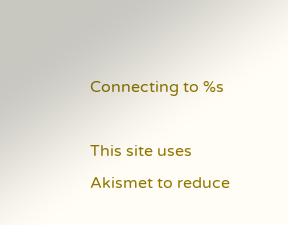Connecting to %s

This site uses Akismet to reduce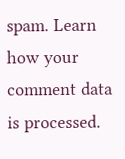spam. Learn how your comment data is processed.